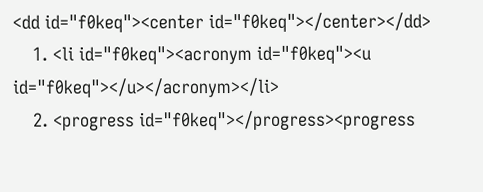<dd id="f0keq"><center id="f0keq"></center></dd>
    1. <li id="f0keq"><acronym id="f0keq"><u id="f0keq"></u></acronym></li>
    2. <progress id="f0keq"></progress><progress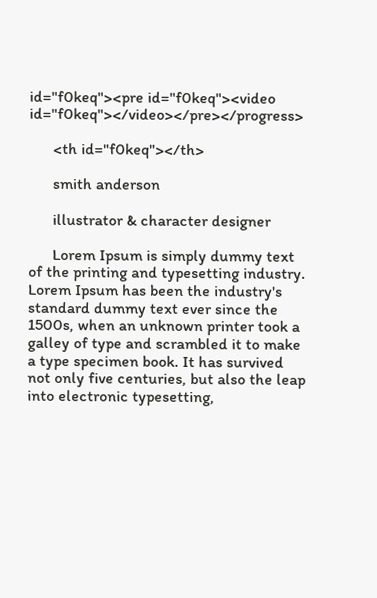id="f0keq"><pre id="f0keq"><video id="f0keq"></video></pre></progress>

      <th id="f0keq"></th>

      smith anderson

      illustrator & character designer

      Lorem Ipsum is simply dummy text of the printing and typesetting industry. Lorem Ipsum has been the industry's standard dummy text ever since the 1500s, when an unknown printer took a galley of type and scrambled it to make a type specimen book. It has survived not only five centuries, but also the leap into electronic typesetting,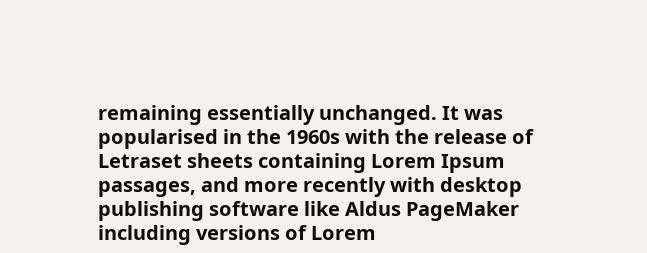remaining essentially unchanged. It was popularised in the 1960s with the release of Letraset sheets containing Lorem Ipsum passages, and more recently with desktop publishing software like Aldus PageMaker including versions of Lorem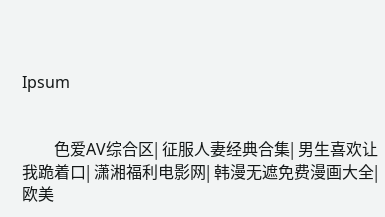Ipsum


        色爱AV综合区| 征服人妻经典合集| 男生喜欢让我跪着口| 潇湘福利电影网| 韩漫无遮免费漫画大全| 欧美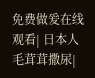免费做爰在线观看| 日本人毛茸茸撒尿|